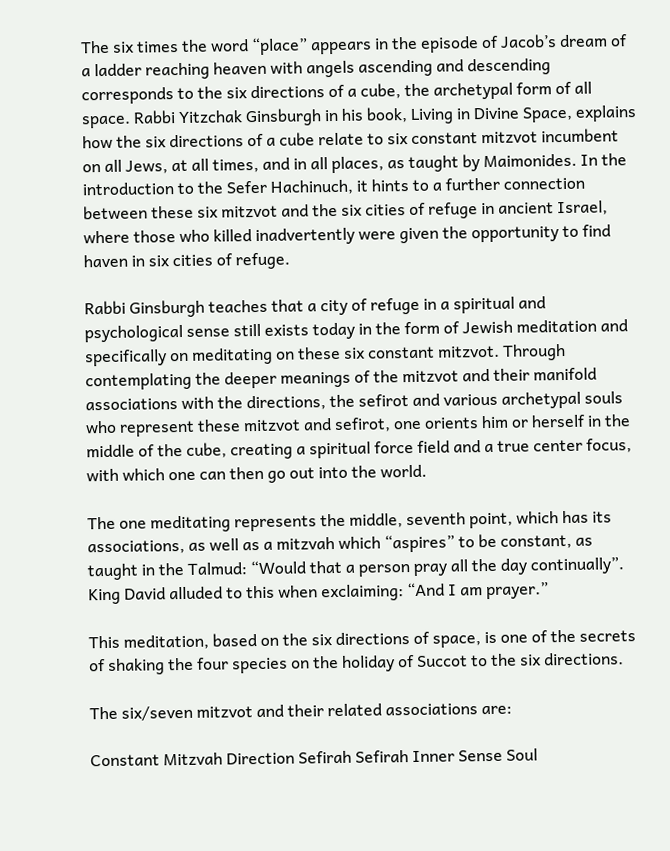The six times the word “place” appears in the episode of Jacob’s dream of a ladder reaching heaven with angels ascending and descending corresponds to the six directions of a cube, the archetypal form of all space. Rabbi Yitzchak Ginsburgh in his book, Living in Divine Space, explains how the six directions of a cube relate to six constant mitzvot incumbent on all Jews, at all times, and in all places, as taught by Maimonides. In the introduction to the Sefer Hachinuch, it hints to a further connection between these six mitzvot and the six cities of refuge in ancient Israel, where those who killed inadvertently were given the opportunity to find haven in six cities of refuge.

Rabbi Ginsburgh teaches that a city of refuge in a spiritual and psychological sense still exists today in the form of Jewish meditation and specifically on meditating on these six constant mitzvot. Through contemplating the deeper meanings of the mitzvot and their manifold associations with the directions, the sefirot and various archetypal souls who represent these mitzvot and sefirot, one orients him or herself in the middle of the cube, creating a spiritual force field and a true center focus, with which one can then go out into the world.

The one meditating represents the middle, seventh point, which has its associations, as well as a mitzvah which “aspires” to be constant, as taught in the Talmud: “Would that a person pray all the day continually”. King David alluded to this when exclaiming: “And I am prayer.”

This meditation, based on the six directions of space, is one of the secrets of shaking the four species on the holiday of Succot to the six directions.

The six/seven mitzvot and their related associations are:

Constant Mitzvah Direction Sefirah Sefirah Inner Sense Soul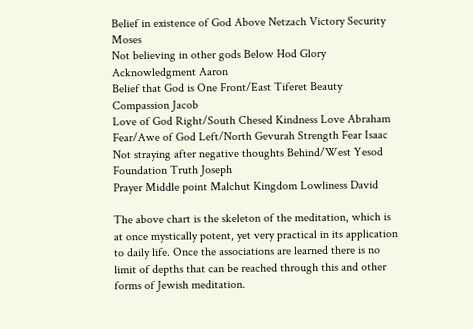Belief in existence of God Above Netzach Victory Security Moses
Not believing in other gods Below Hod Glory Acknowledgment Aaron
Belief that God is One Front/East Tiferet Beauty Compassion Jacob
Love of God Right/South Chesed Kindness Love Abraham
Fear/Awe of God Left/North Gevurah Strength Fear Isaac
Not straying after negative thoughts Behind/West Yesod Foundation Truth Joseph
Prayer Middle point Malchut Kingdom Lowliness David

The above chart is the skeleton of the meditation, which is at once mystically potent, yet very practical in its application to daily life. Once the associations are learned there is no limit of depths that can be reached through this and other forms of Jewish meditation.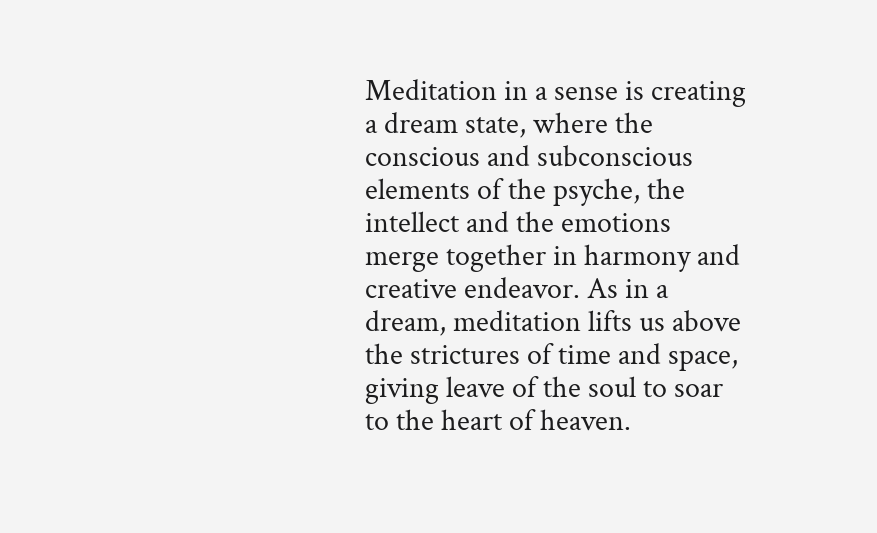Meditation in a sense is creating a dream state, where the conscious and subconscious elements of the psyche, the intellect and the emotions merge together in harmony and creative endeavor. As in a dream, meditation lifts us above the strictures of time and space, giving leave of the soul to soar to the heart of heaven.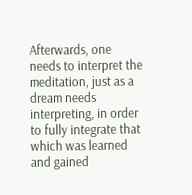Afterwards, one needs to interpret the meditation, just as a dream needs interpreting, in order to fully integrate that which was learned and gained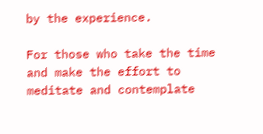by the experience.

For those who take the time and make the effort to meditate and contemplate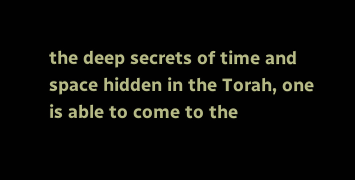the deep secrets of time and space hidden in the Torah, one is able to come to the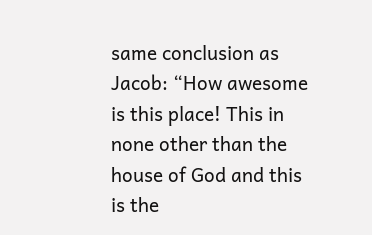same conclusion as Jacob: “How awesome is this place! This in none other than the house of God and this is the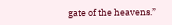gate of the heavens.”